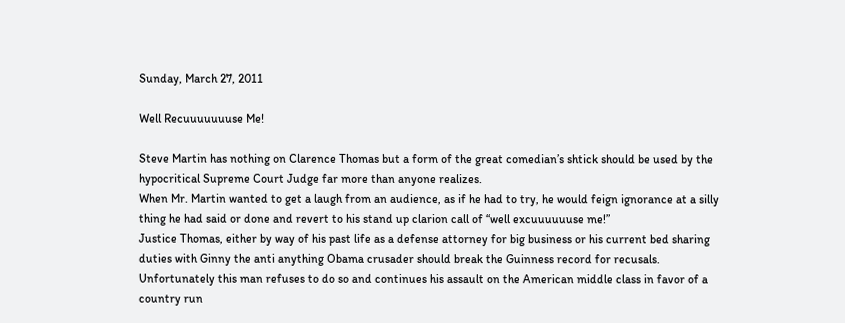Sunday, March 27, 2011

Well Recuuuuuuuse Me!

Steve Martin has nothing on Clarence Thomas but a form of the great comedian’s shtick should be used by the hypocritical Supreme Court Judge far more than anyone realizes.
When Mr. Martin wanted to get a laugh from an audience, as if he had to try, he would feign ignorance at a silly thing he had said or done and revert to his stand up clarion call of “well excuuuuuuse me!”
Justice Thomas, either by way of his past life as a defense attorney for big business or his current bed sharing duties with Ginny the anti anything Obama crusader should break the Guinness record for recusals. Unfortunately this man refuses to do so and continues his assault on the American middle class in favor of a country run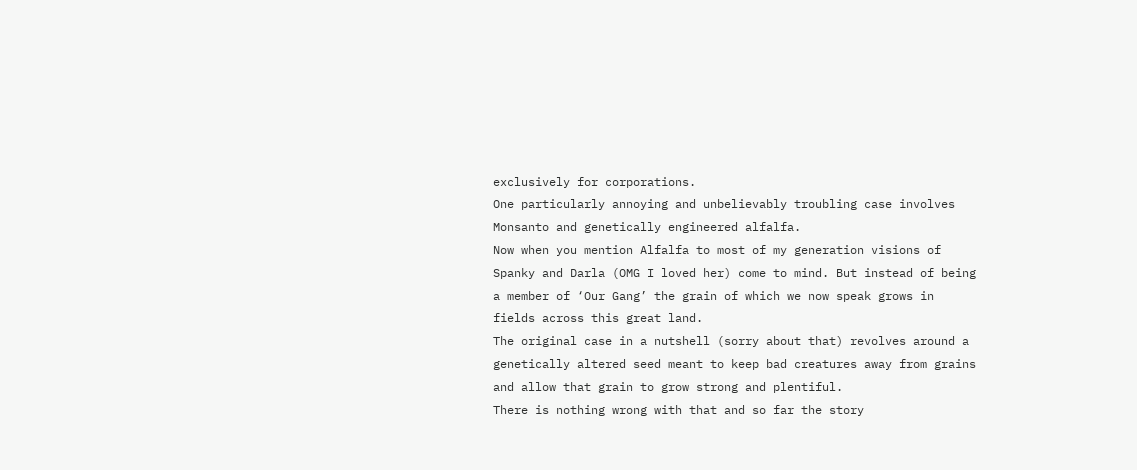exclusively for corporations.
One particularly annoying and unbelievably troubling case involves Monsanto and genetically engineered alfalfa.
Now when you mention Alfalfa to most of my generation visions of Spanky and Darla (OMG I loved her) come to mind. But instead of being a member of ‘Our Gang’ the grain of which we now speak grows in fields across this great land.
The original case in a nutshell (sorry about that) revolves around a genetically altered seed meant to keep bad creatures away from grains and allow that grain to grow strong and plentiful.
There is nothing wrong with that and so far the story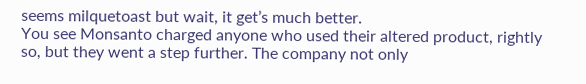seems milquetoast but wait, it get’s much better.
You see Monsanto charged anyone who used their altered product, rightly so, but they went a step further. The company not only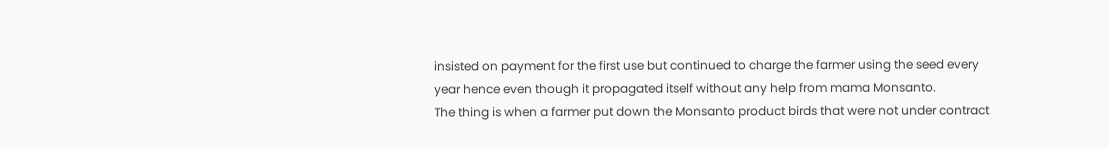insisted on payment for the first use but continued to charge the farmer using the seed every year hence even though it propagated itself without any help from mama Monsanto.
The thing is when a farmer put down the Monsanto product birds that were not under contract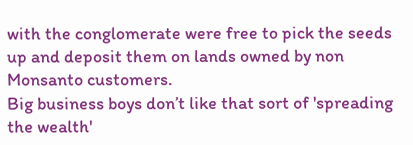with the conglomerate were free to pick the seeds up and deposit them on lands owned by non Monsanto customers.
Big business boys don’t like that sort of 'spreading the wealth'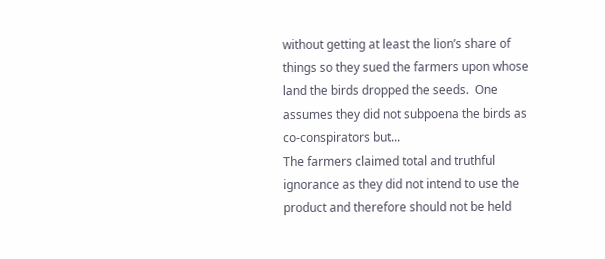without getting at least the lion’s share of things so they sued the farmers upon whose land the birds dropped the seeds.  One assumes they did not subpoena the birds as co-conspirators but...
The farmers claimed total and truthful ignorance as they did not intend to use the product and therefore should not be held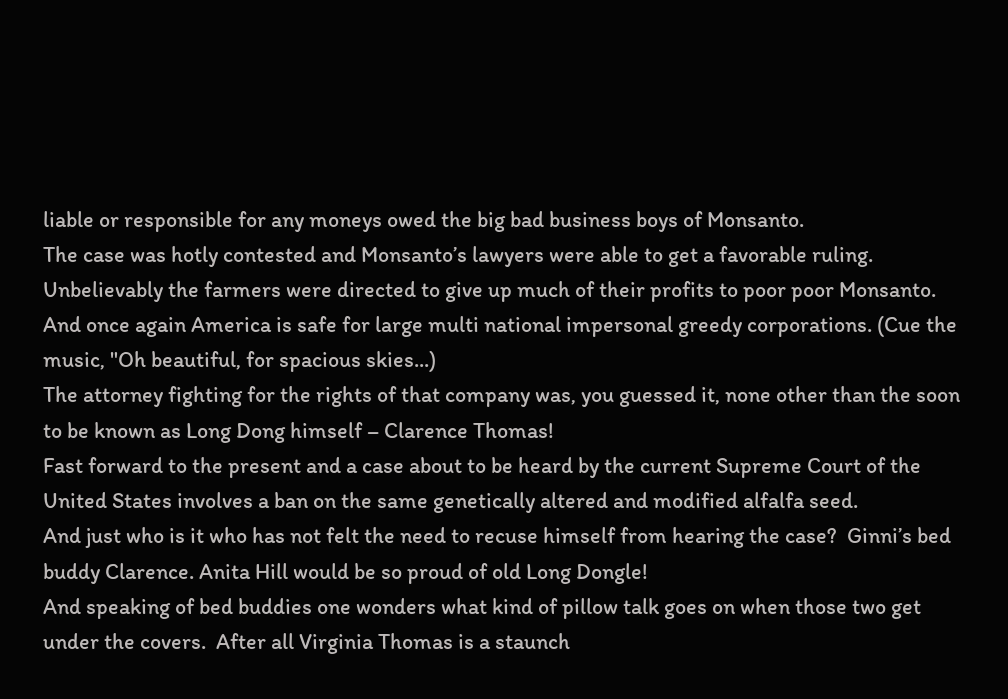liable or responsible for any moneys owed the big bad business boys of Monsanto.
The case was hotly contested and Monsanto’s lawyers were able to get a favorable ruling.  Unbelievably the farmers were directed to give up much of their profits to poor poor Monsanto.
And once again America is safe for large multi national impersonal greedy corporations. (Cue the music, "Oh beautiful, for spacious skies...)
The attorney fighting for the rights of that company was, you guessed it, none other than the soon to be known as Long Dong himself – Clarence Thomas!
Fast forward to the present and a case about to be heard by the current Supreme Court of the United States involves a ban on the same genetically altered and modified alfalfa seed.
And just who is it who has not felt the need to recuse himself from hearing the case?  Ginni’s bed buddy Clarence. Anita Hill would be so proud of old Long Dongle!
And speaking of bed buddies one wonders what kind of pillow talk goes on when those two get under the covers.  After all Virginia Thomas is a staunch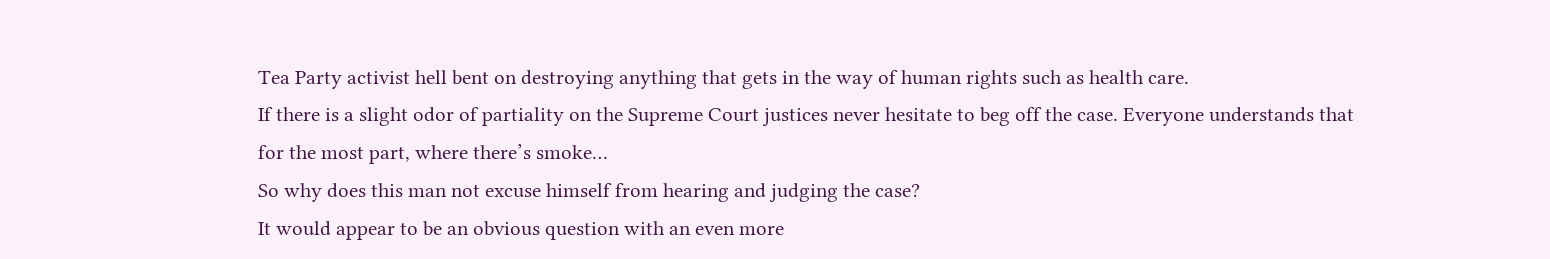Tea Party activist hell bent on destroying anything that gets in the way of human rights such as health care.
If there is a slight odor of partiality on the Supreme Court justices never hesitate to beg off the case. Everyone understands that for the most part, where there’s smoke…
So why does this man not excuse himself from hearing and judging the case?
It would appear to be an obvious question with an even more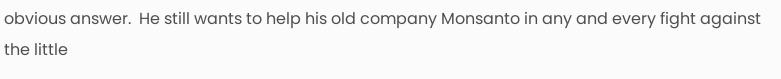obvious answer.  He still wants to help his old company Monsanto in any and every fight against the little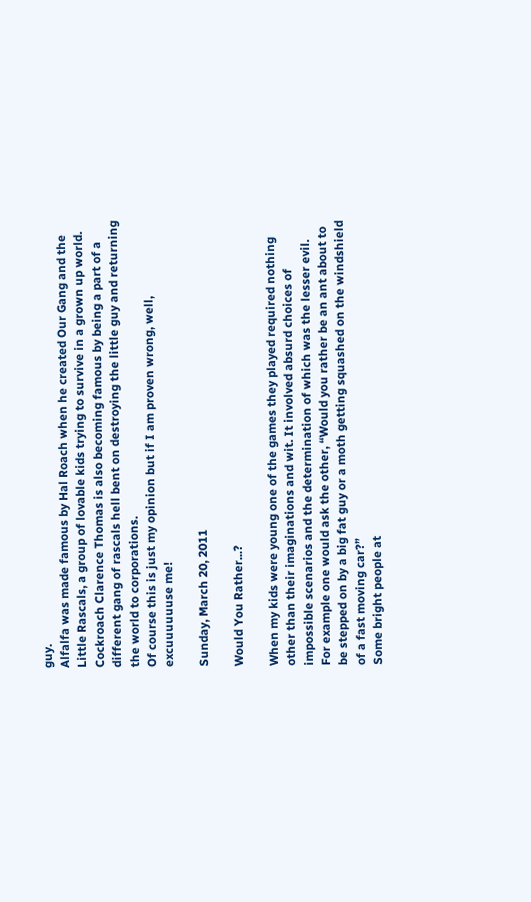guy.
Alfalfa was made famous by Hal Roach when he created Our Gang and the Little Rascals, a group of lovable kids trying to survive in a grown up world.
Cockroach Clarence Thomas is also becoming famous by being a part of a different gang of rascals hell bent on destroying the little guy and returning the world to corporations.
Of course this is just my opinion but if I am proven wrong, well, excuuuuuuse me!

Sunday, March 20, 2011

Would You Rather...?

When my kids were young one of the games they played required nothing other than their imaginations and wit. It involved absurd choices of impossible scenarios and the determination of which was the lesser evil.
For example one would ask the other, “Would you rather be an ant about to be stepped on by a big fat guy or a moth getting squashed on the windshield of a fast moving car?”
Some bright people at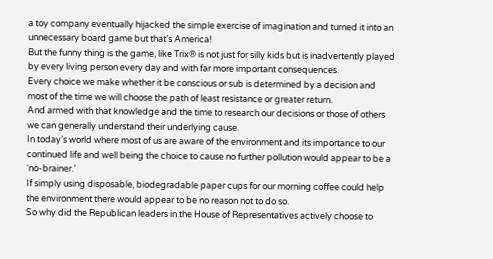a toy company eventually hijacked the simple exercise of imagination and turned it into an unnecessary board game but that’s America!
But the funny thing is the game, like Trix® is not just for silly kids but is inadvertently played by every living person every day and with far more important consequences.
Every choice we make whether it be conscious or sub is determined by a decision and most of the time we will choose the path of least resistance or greater return.
And armed with that knowledge and the time to research our decisions or those of others we can generally understand their underlying cause.
In today’s world where most of us are aware of the environment and its importance to our continued life and well being the choice to cause no further pollution would appear to be a ‘no-brainer.’
If simply using disposable, biodegradable paper cups for our morning coffee could help the environment there would appear to be no reason not to do so.
So why did the Republican leaders in the House of Representatives actively choose to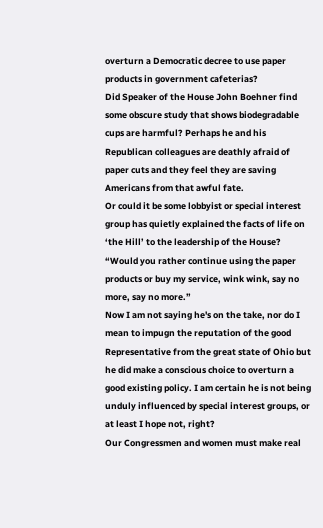overturn a Democratic decree to use paper products in government cafeterias?
Did Speaker of the House John Boehner find some obscure study that shows biodegradable cups are harmful? Perhaps he and his Republican colleagues are deathly afraid of paper cuts and they feel they are saving Americans from that awful fate.
Or could it be some lobbyist or special interest group has quietly explained the facts of life on ‘the Hill’ to the leadership of the House?
“Would you rather continue using the paper products or buy my service, wink wink, say no more, say no more.”
Now I am not saying he's on the take, nor do I mean to impugn the reputation of the good Representative from the great state of Ohio but he did make a conscious choice to overturn a good existing policy. I am certain he is not being unduly influenced by special interest groups, or at least I hope not, right?
Our Congressmen and women must make real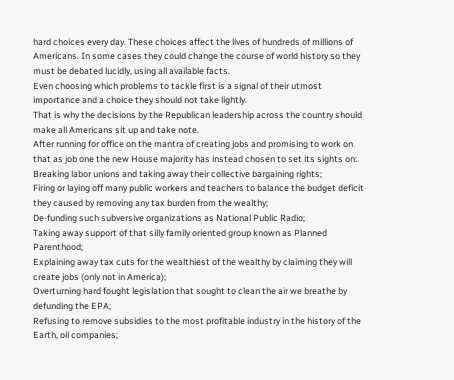hard choices every day. These choices affect the lives of hundreds of millions of Americans. In some cases they could change the course of world history so they must be debated lucidly, using all available facts.
Even choosing which problems to tackle first is a signal of their utmost importance and a choice they should not take lightly.
That is why the decisions by the Republican leadership across the country should make all Americans sit up and take note.
After running for office on the mantra of creating jobs and promising to work on that as job one the new House majority has instead chosen to set its sights on:
Breaking labor unions and taking away their collective bargaining rights;
Firing or laying off many public workers and teachers to balance the budget deficit they caused by removing any tax burden from the wealthy;
De-funding such subversive organizations as National Public Radio;
Taking away support of that silly family oriented group known as Planned Parenthood;
Explaining away tax cuts for the wealthiest of the wealthy by claiming they will create jobs (only not in America);
Overturning hard fought legislation that sought to clean the air we breathe by defunding the EPA;
Refusing to remove subsidies to the most profitable industry in the history of the Earth, oil companies;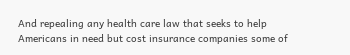And repealing any health care law that seeks to help Americans in need but cost insurance companies some of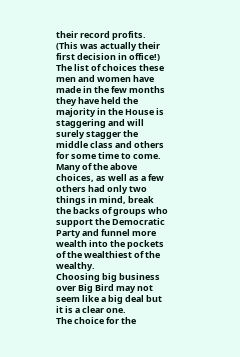their record profits. (This was actually their first decision in office!)
The list of choices these men and women have made in the few months they have held the majority in the House is staggering and will surely stagger the middle class and others for some time to come.
Many of the above choices, as well as a few others had only two things in mind, break the backs of groups who support the Democratic Party and funnel more wealth into the pockets of the wealthiest of the wealthy.
Choosing big business over Big Bird may not seem like a big deal but it is a clear one.
The choice for the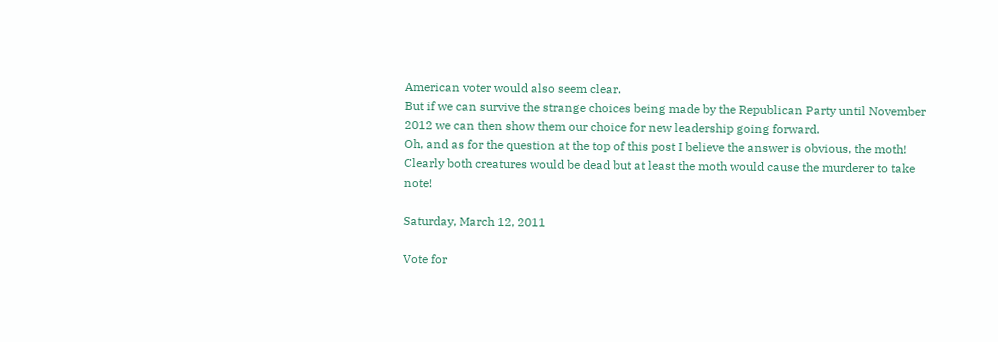American voter would also seem clear.
But if we can survive the strange choices being made by the Republican Party until November 2012 we can then show them our choice for new leadership going forward.
Oh, and as for the question at the top of this post I believe the answer is obvious, the moth! Clearly both creatures would be dead but at least the moth would cause the murderer to take note!

Saturday, March 12, 2011

Vote for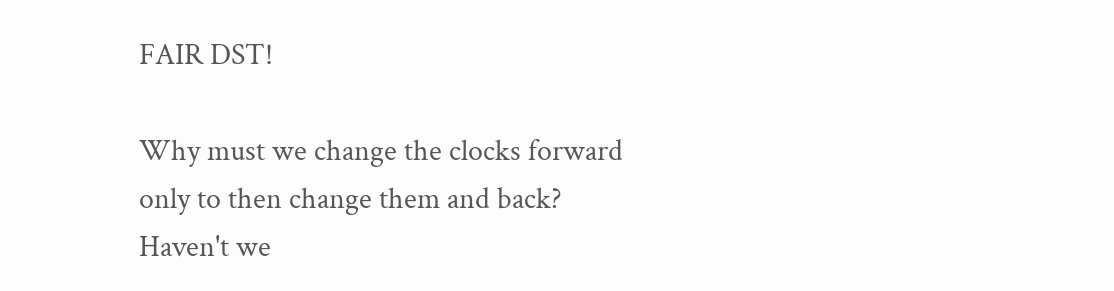FAIR DST!

Why must we change the clocks forward only to then change them and back?
Haven't we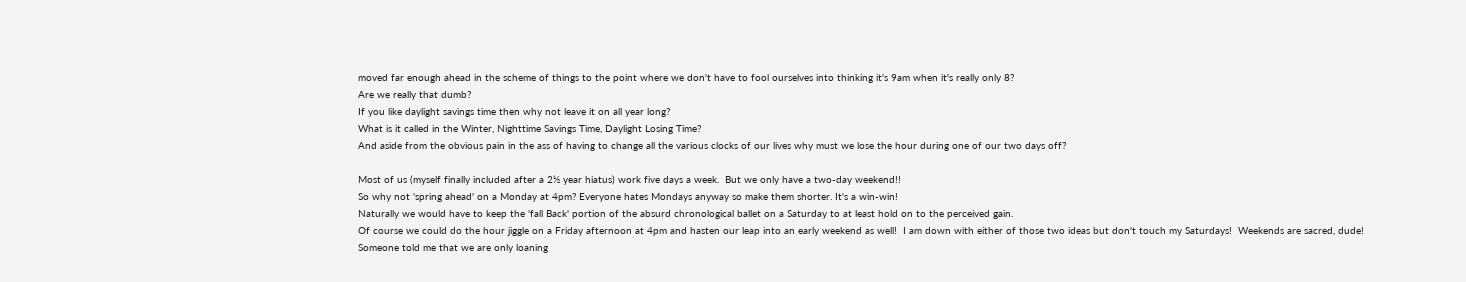moved far enough ahead in the scheme of things to the point where we don't have to fool ourselves into thinking it's 9am when it's really only 8?
Are we really that dumb?
If you like daylight savings time then why not leave it on all year long?
What is it called in the Winter, Nighttime Savings Time, Daylight Losing Time?
And aside from the obvious pain in the ass of having to change all the various clocks of our lives why must we lose the hour during one of our two days off?

Most of us (myself finally included after a 2½ year hiatus) work five days a week.  But we only have a two-day weekend!!
So why not 'spring ahead' on a Monday at 4pm? Everyone hates Mondays anyway so make them shorter. It's a win-win!
Naturally we would have to keep the 'fall Back' portion of the absurd chronological ballet on a Saturday to at least hold on to the perceived gain.
Of course we could do the hour jiggle on a Friday afternoon at 4pm and hasten our leap into an early weekend as well!  I am down with either of those two ideas but don't touch my Saturdays!  Weekends are sacred, dude!
Someone told me that we are only loaning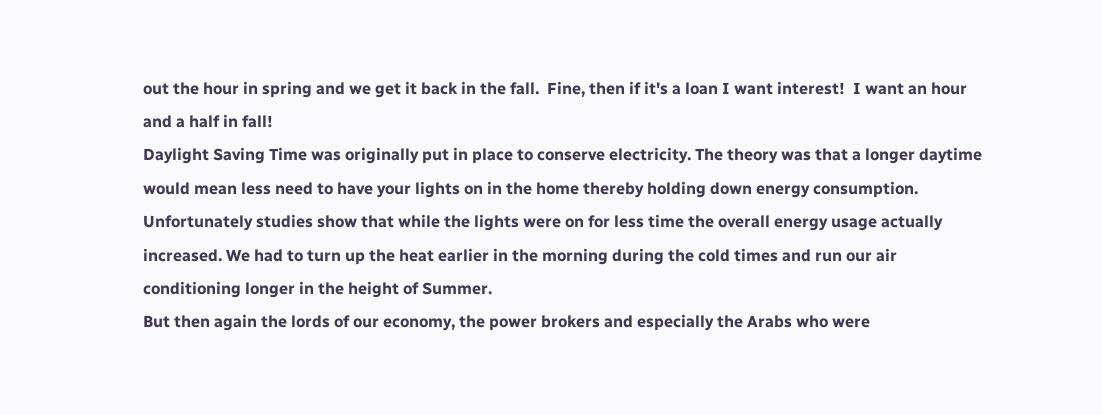out the hour in spring and we get it back in the fall.  Fine, then if it's a loan I want interest!  I want an hour and a half in fall!
Daylight Saving Time was originally put in place to conserve electricity. The theory was that a longer daytime would mean less need to have your lights on in the home thereby holding down energy consumption.
Unfortunately studies show that while the lights were on for less time the overall energy usage actually increased. We had to turn up the heat earlier in the morning during the cold times and run our air conditioning longer in the height of Summer.
But then again the lords of our economy, the power brokers and especially the Arabs who were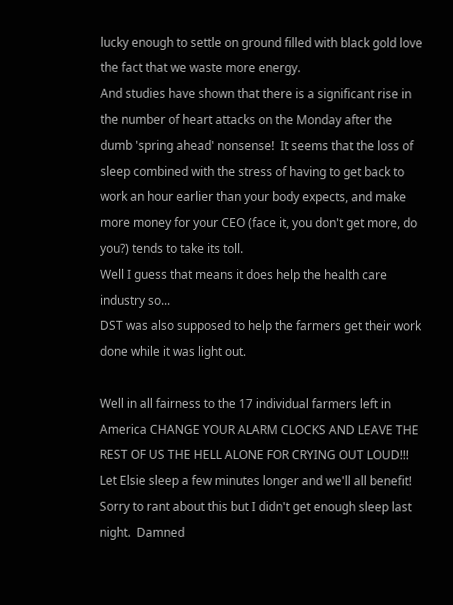lucky enough to settle on ground filled with black gold love the fact that we waste more energy.
And studies have shown that there is a significant rise in the number of heart attacks on the Monday after the dumb 'spring ahead' nonsense!  It seems that the loss of sleep combined with the stress of having to get back to work an hour earlier than your body expects, and make more money for your CEO (face it, you don't get more, do you?) tends to take its toll.
Well I guess that means it does help the health care industry so...
DST was also supposed to help the farmers get their work done while it was light out.

Well in all fairness to the 17 individual farmers left in America CHANGE YOUR ALARM CLOCKS AND LEAVE THE REST OF US THE HELL ALONE FOR CRYING OUT LOUD!!!
Let Elsie sleep a few minutes longer and we'll all benefit!
Sorry to rant about this but I didn't get enough sleep last night.  Damned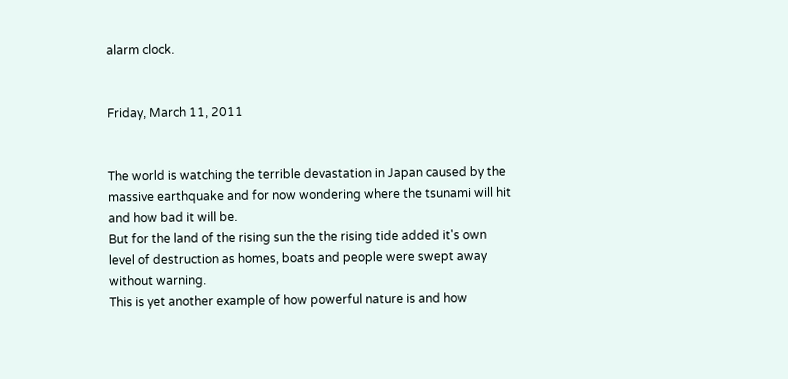alarm clock.


Friday, March 11, 2011


The world is watching the terrible devastation in Japan caused by the massive earthquake and for now wondering where the tsunami will hit and how bad it will be.
But for the land of the rising sun the the rising tide added it's own level of destruction as homes, boats and people were swept away without warning.
This is yet another example of how powerful nature is and how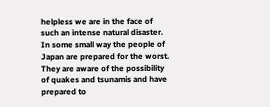helpless we are in the face of such an intense natural disaster.
In some small way the people of Japan are prepared for the worst.  They are aware of the possibility of quakes and tsunamis and have prepared to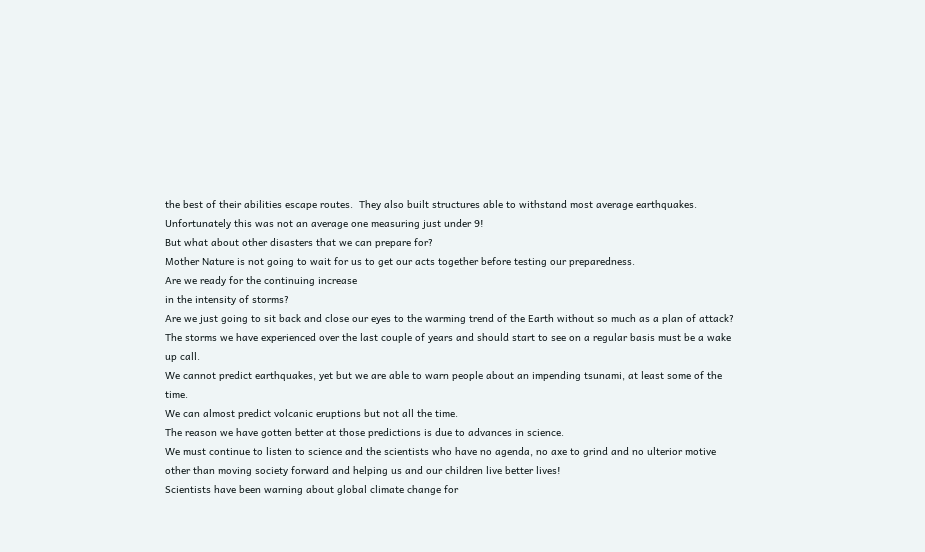the best of their abilities escape routes.  They also built structures able to withstand most average earthquakes.  Unfortunately this was not an average one measuring just under 9!
But what about other disasters that we can prepare for?
Mother Nature is not going to wait for us to get our acts together before testing our preparedness.
Are we ready for the continuing increase
in the intensity of storms?
Are we just going to sit back and close our eyes to the warming trend of the Earth without so much as a plan of attack?
The storms we have experienced over the last couple of years and should start to see on a regular basis must be a wake up call.
We cannot predict earthquakes, yet but we are able to warn people about an impending tsunami, at least some of the time.
We can almost predict volcanic eruptions but not all the time.
The reason we have gotten better at those predictions is due to advances in science.
We must continue to listen to science and the scientists who have no agenda, no axe to grind and no ulterior motive other than moving society forward and helping us and our children live better lives!
Scientists have been warning about global climate change for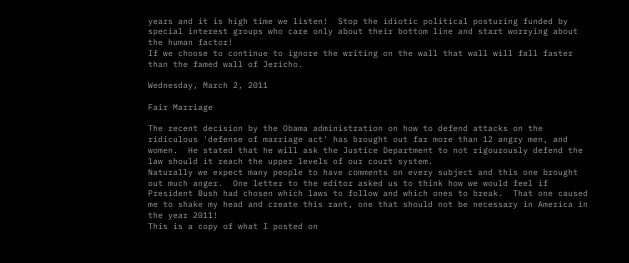years and it is high time we listen!  Stop the idiotic political posturing funded by special interest groups who care only about their bottom line and start worrying about the human factor!
If we choose to continue to ignore the writing on the wall that wall will fall faster than the famed wall of Jericho.

Wednesday, March 2, 2011

Fair Marriage

The recent decision by the Obama administration on how to defend attacks on the ridiculous 'defense of marriage act' has brought out far more than 12 angry men, and women.  He stated that he will ask the Justice Department to not rigourously defend the law should it reach the upper levels of our court system.
Naturally we expect many people to have comments on every subject and this one brought out much anger.  One letter to the editor asked us to think how we would feel if President Bush had chosen which laws to follow and which ones to break.  That one caused me to shake my head and create this rant, one that should not be necessary in America in the year 2011!
This is a copy of what I posted on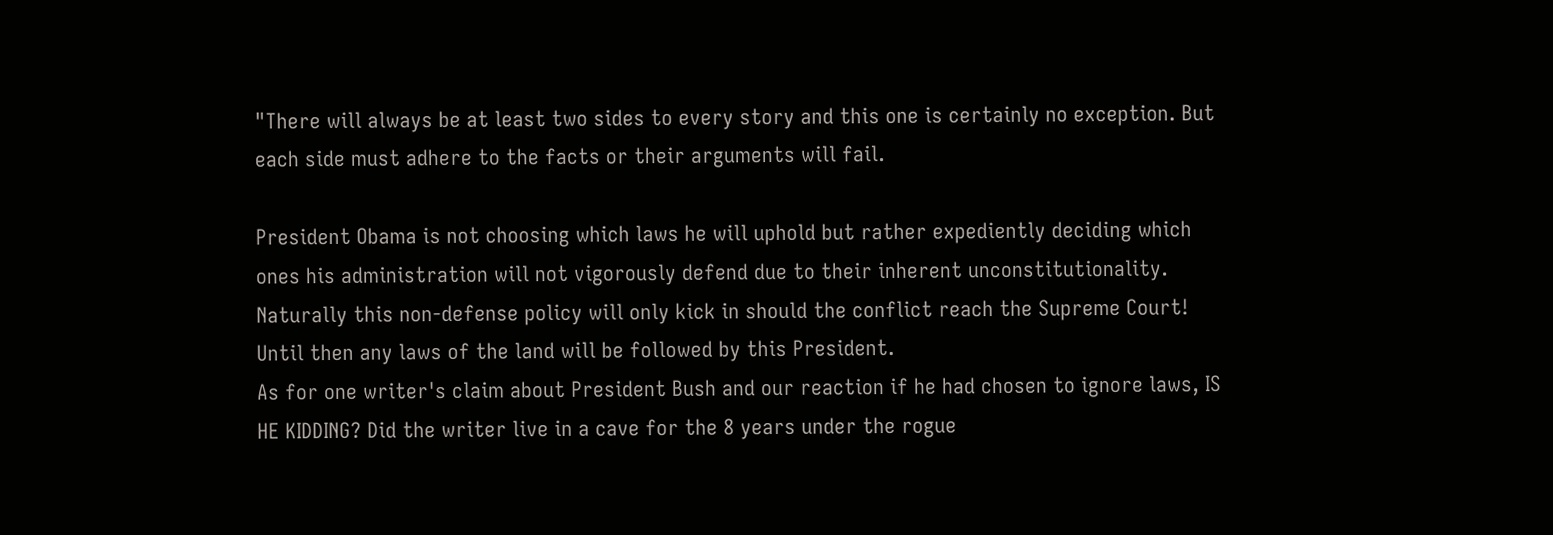"There will always be at least two sides to every story and this one is certainly no exception. But each side must adhere to the facts or their arguments will fail.

President Obama is not choosing which laws he will uphold but rather expediently deciding which ones his administration will not vigorously defend due to their inherent unconstitutionality. Naturally this non-defense policy will only kick in should the conflict reach the Supreme Court! Until then any laws of the land will be followed by this President.
As for one writer's claim about President Bush and our reaction if he had chosen to ignore laws, IS HE KIDDING? Did the writer live in a cave for the 8 years under the rogue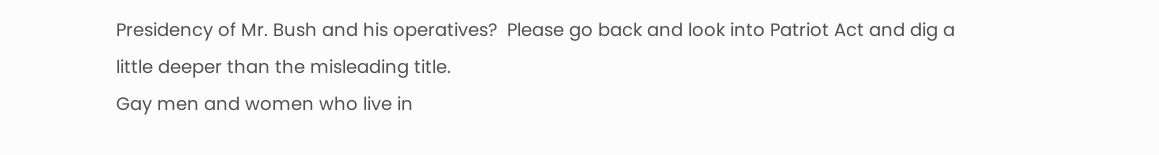Presidency of Mr. Bush and his operatives?  Please go back and look into Patriot Act and dig a little deeper than the misleading title.
Gay men and women who live in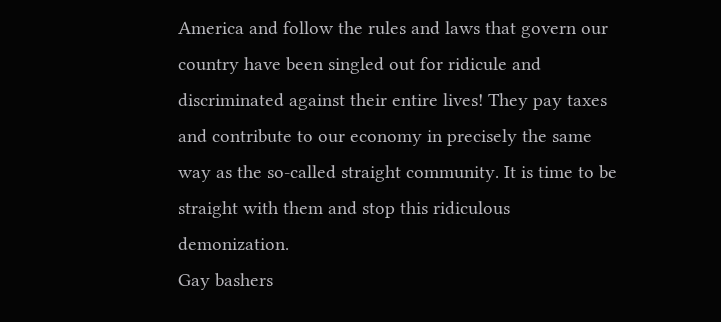America and follow the rules and laws that govern our country have been singled out for ridicule and discriminated against their entire lives! They pay taxes and contribute to our economy in precisely the same way as the so-called straight community. It is time to be straight with them and stop this ridiculous demonization.
Gay bashers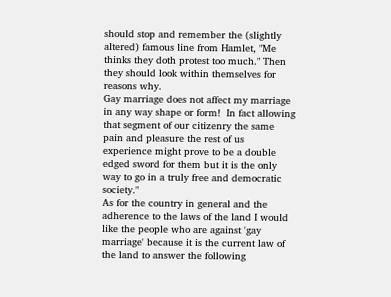should stop and remember the (slightly altered) famous line from Hamlet, "Me thinks they doth protest too much." Then they should look within themselves for reasons why.
Gay marriage does not affect my marriage in any way shape or form!  In fact allowing that segment of our citizenry the same pain and pleasure the rest of us experience might prove to be a double edged sword for them but it is the only way to go in a truly free and democratic society."
As for the country in general and the adherence to the laws of the land I would like the people who are against 'gay marriage' because it is the current law of the land to answer the following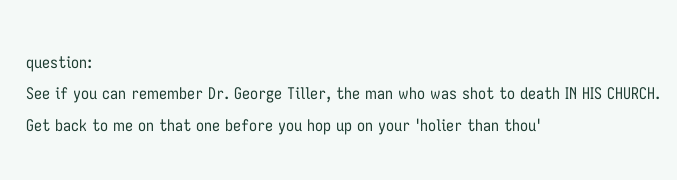question:
See if you can remember Dr. George Tiller, the man who was shot to death IN HIS CHURCH.
Get back to me on that one before you hop up on your 'holier than thou'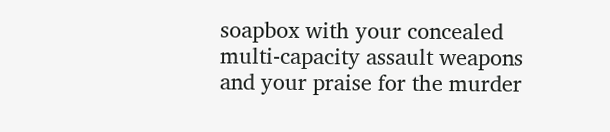soapbox with your concealed multi-capacity assault weapons and your praise for the murder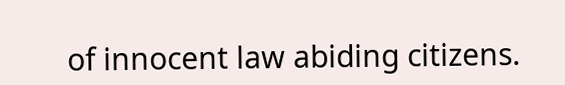of innocent law abiding citizens.